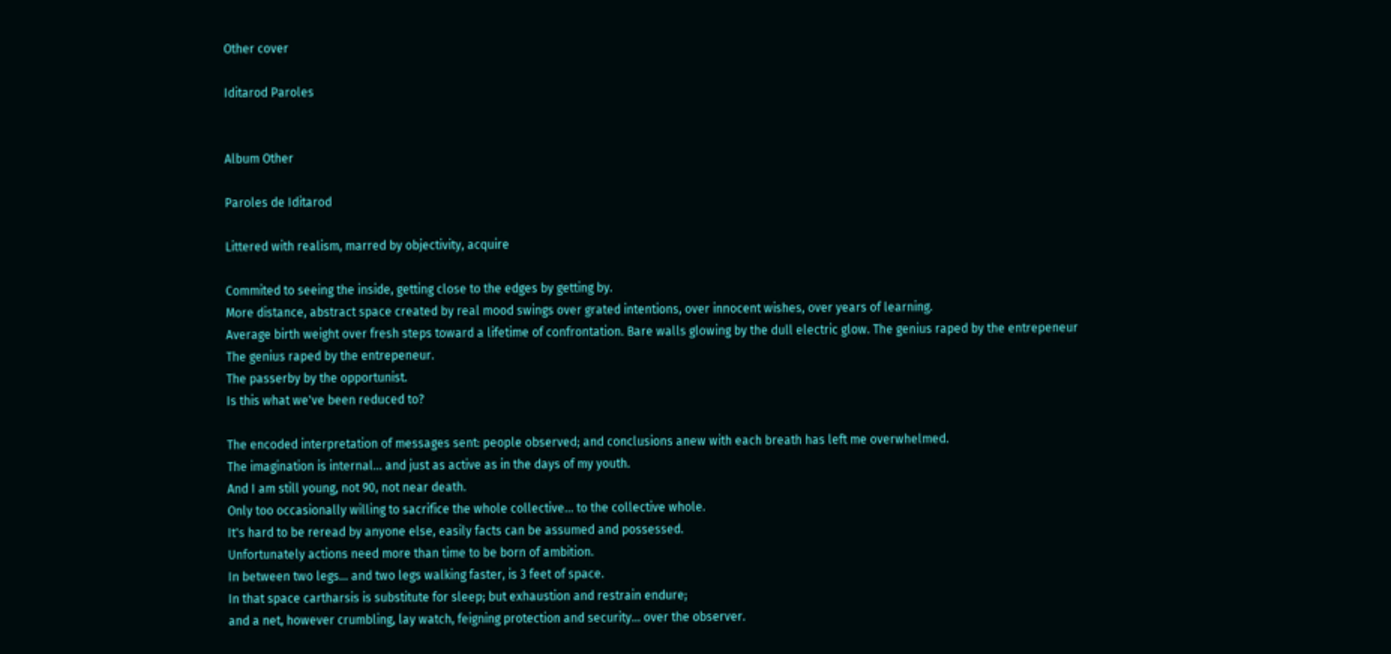Other cover

Iditarod Paroles


Album Other

Paroles de Iditarod

Littered with realism, marred by objectivity, acquire

Commited to seeing the inside, getting close to the edges by getting by.
More distance, abstract space created by real mood swings over grated intentions, over innocent wishes, over years of learning.
Average birth weight over fresh steps toward a lifetime of confrontation. Bare walls glowing by the dull electric glow. The genius raped by the entrepeneur
The genius raped by the entrepeneur.
The passerby by the opportunist.
Is this what we've been reduced to?

The encoded interpretation of messages sent: people observed; and conclusions anew with each breath has left me overwhelmed.
The imagination is internal... and just as active as in the days of my youth.
And I am still young, not 90, not near death.
Only too occasionally willing to sacrifice the whole collective... to the collective whole.
It's hard to be reread by anyone else, easily facts can be assumed and possessed.
Unfortunately actions need more than time to be born of ambition.
In between two legs... and two legs walking faster, is 3 feet of space.
In that space cartharsis is substitute for sleep; but exhaustion and restrain endure;
and a net, however crumbling, lay watch, feigning protection and security... over the observer.